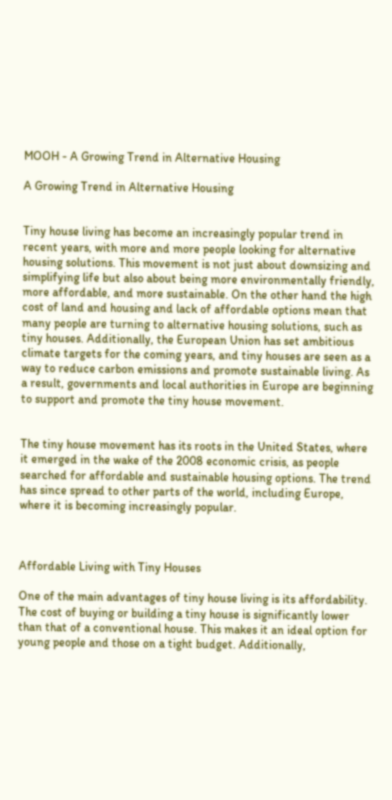MOOH - A Growing Trend in Alternative Housing

A Growing Trend in Alternative Housing


Tiny house living has become an increasingly popular trend in recent years, with more and more people looking for alternative housing solutions. This movement is not just about downsizing and simplifying life but also about being more environmentally friendly, more affordable, and more sustainable. On the other hand the high cost of land and housing and lack of affordable options mean that many people are turning to alternative housing solutions, such as tiny houses. Additionally, the European Union has set ambitious climate targets for the coming years, and tiny houses are seen as a way to reduce carbon emissions and promote sustainable living. As a result, governments and local authorities in Europe are beginning to support and promote the tiny house movement.


The tiny house movement has its roots in the United States, where it emerged in the wake of the 2008 economic crisis, as people searched for affordable and sustainable housing options. The trend has since spread to other parts of the world, including Europe, where it is becoming increasingly popular.



Affordable Living with Tiny Houses

One of the main advantages of tiny house living is its affordability. The cost of buying or building a tiny house is significantly lower than that of a conventional house. This makes it an ideal option for young people and those on a tight budget. Additionally,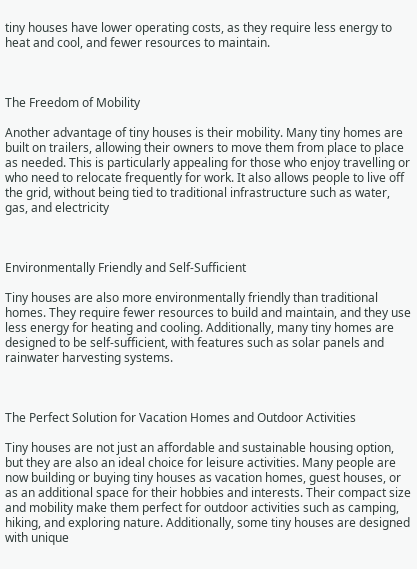tiny houses have lower operating costs, as they require less energy to heat and cool, and fewer resources to maintain.



The Freedom of Mobility

Another advantage of tiny houses is their mobility. Many tiny homes are built on trailers, allowing their owners to move them from place to place as needed. This is particularly appealing for those who enjoy travelling or who need to relocate frequently for work. It also allows people to live off the grid, without being tied to traditional infrastructure such as water, gas, and electricity



Environmentally Friendly and Self-Sufficient

Tiny houses are also more environmentally friendly than traditional homes. They require fewer resources to build and maintain, and they use less energy for heating and cooling. Additionally, many tiny homes are designed to be self-sufficient, with features such as solar panels and rainwater harvesting systems.



The Perfect Solution for Vacation Homes and Outdoor Activities

Tiny houses are not just an affordable and sustainable housing option, but they are also an ideal choice for leisure activities. Many people are now building or buying tiny houses as vacation homes, guest houses, or as an additional space for their hobbies and interests. Their compact size and mobility make them perfect for outdoor activities such as camping, hiking, and exploring nature. Additionally, some tiny houses are designed with unique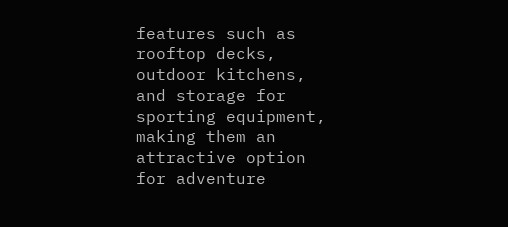features such as rooftop decks, outdoor kitchens, and storage for sporting equipment, making them an attractive option for adventure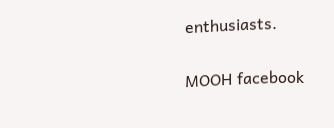enthusiasts.

MOOH facebook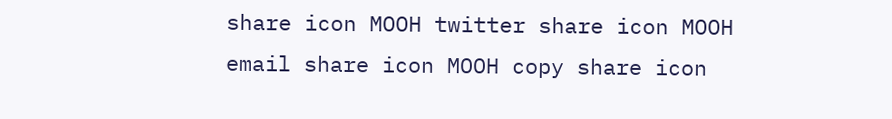share icon MOOH twitter share icon MOOH email share icon MOOH copy share icon